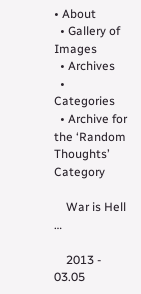• About
  • Gallery of Images
  • Archives
  • Categories
  • Archive for the ‘Random Thoughts’ Category

    War is Hell …

    2013 - 03.05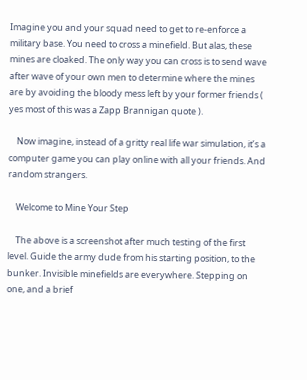Imagine you and your squad need to get to re-enforce a military base. You need to cross a minefield. But alas, these mines are cloaked. The only way you can cross is to send wave after wave of your own men to determine where the mines are by avoiding the bloody mess left by your former friends ( yes most of this was a Zapp Brannigan quote ).

    Now imagine, instead of a gritty real life war simulation, it’s a computer game you can play online with all your friends. And random strangers.

    Welcome to Mine Your Step

    The above is a screenshot after much testing of the first level. Guide the army dude from his starting position, to the bunker. Invisible minefields are everywhere. Stepping on one, and a brief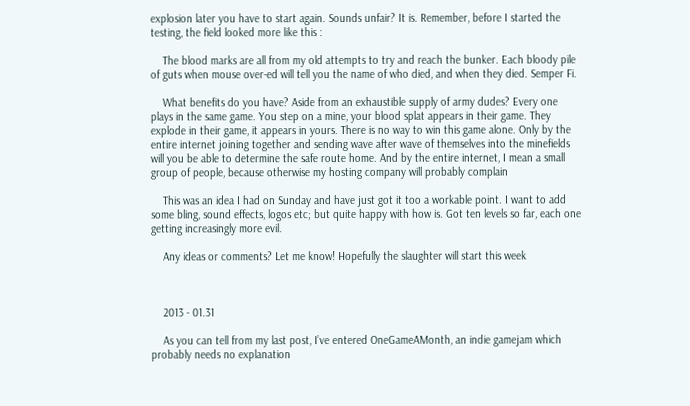explosion later you have to start again. Sounds unfair? It is. Remember, before I started the testing, the field looked more like this :

    The blood marks are all from my old attempts to try and reach the bunker. Each bloody pile of guts when mouse over-ed will tell you the name of who died, and when they died. Semper Fi.

    What benefits do you have? Aside from an exhaustible supply of army dudes? Every one plays in the same game. You step on a mine, your blood splat appears in their game. They explode in their game, it appears in yours. There is no way to win this game alone. Only by the entire internet joining together and sending wave after wave of themselves into the minefields will you be able to determine the safe route home. And by the entire internet, I mean a small group of people, because otherwise my hosting company will probably complain

    This was an idea I had on Sunday and have just got it too a workable point. I want to add some bling, sound effects, logos etc; but quite happy with how is. Got ten levels so far, each one getting increasingly more evil.

    Any ideas or comments? Let me know! Hopefully the slaughter will start this week



    2013 - 01.31

    As you can tell from my last post, I’ve entered OneGameAMonth, an indie gamejam which probably needs no explanation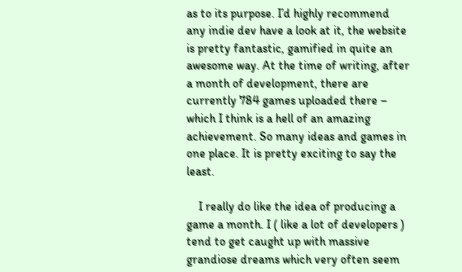as to its purpose. I’d highly recommend any indie dev have a look at it, the website is pretty fantastic, gamified in quite an awesome way. At the time of writing, after a month of development, there are currently 784 games uploaded there – which I think is a hell of an amazing achievement. So many ideas and games in one place. It is pretty exciting to say the least.

    I really do like the idea of producing a game a month. I ( like a lot of developers ) tend to get caught up with massive grandiose dreams which very often seem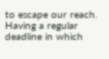to escape our reach. Having a regular deadline in which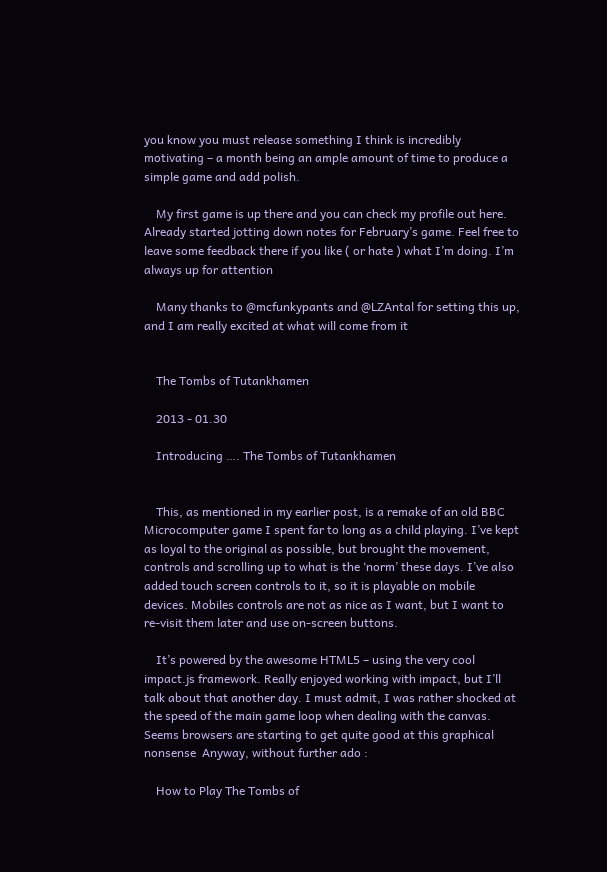you know you must release something I think is incredibly motivating – a month being an ample amount of time to produce a simple game and add polish.

    My first game is up there and you can check my profile out here. Already started jotting down notes for February’s game. Feel free to leave some feedback there if you like ( or hate ) what I’m doing. I’m always up for attention

    Many thanks to @mcfunkypants and @LZAntal for setting this up, and I am really excited at what will come from it


    The Tombs of Tutankhamen

    2013 - 01.30

    Introducing …. The Tombs of Tutankhamen


    This, as mentioned in my earlier post, is a remake of an old BBC Microcomputer game I spent far to long as a child playing. I’ve kept as loyal to the original as possible, but brought the movement, controls and scrolling up to what is the ‘norm’ these days. I’ve also added touch screen controls to it, so it is playable on mobile devices. Mobiles controls are not as nice as I want, but I want to re-visit them later and use on-screen buttons.

    It’s powered by the awesome HTML5 – using the very cool impact.js framework. Really enjoyed working with impact, but I’ll talk about that another day. I must admit, I was rather shocked at the speed of the main game loop when dealing with the canvas. Seems browsers are starting to get quite good at this graphical nonsense  Anyway, without further ado :

    How to Play The Tombs of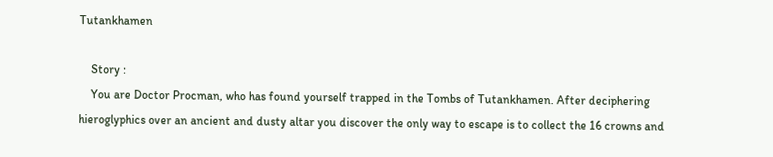Tutankhamen

    Story :
    You are Doctor Procman, who has found yourself trapped in the Tombs of Tutankhamen. After deciphering hieroglyphics over an ancient and dusty altar you discover the only way to escape is to collect the 16 crowns and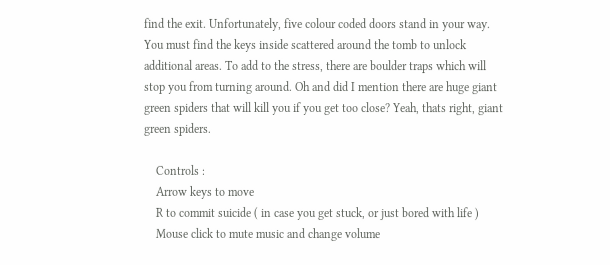find the exit. Unfortunately, five colour coded doors stand in your way. You must find the keys inside scattered around the tomb to unlock additional areas. To add to the stress, there are boulder traps which will stop you from turning around. Oh and did I mention there are huge giant green spiders that will kill you if you get too close? Yeah, thats right, giant green spiders.

    Controls :
    Arrow keys to move
    R to commit suicide ( in case you get stuck, or just bored with life )
    Mouse click to mute music and change volume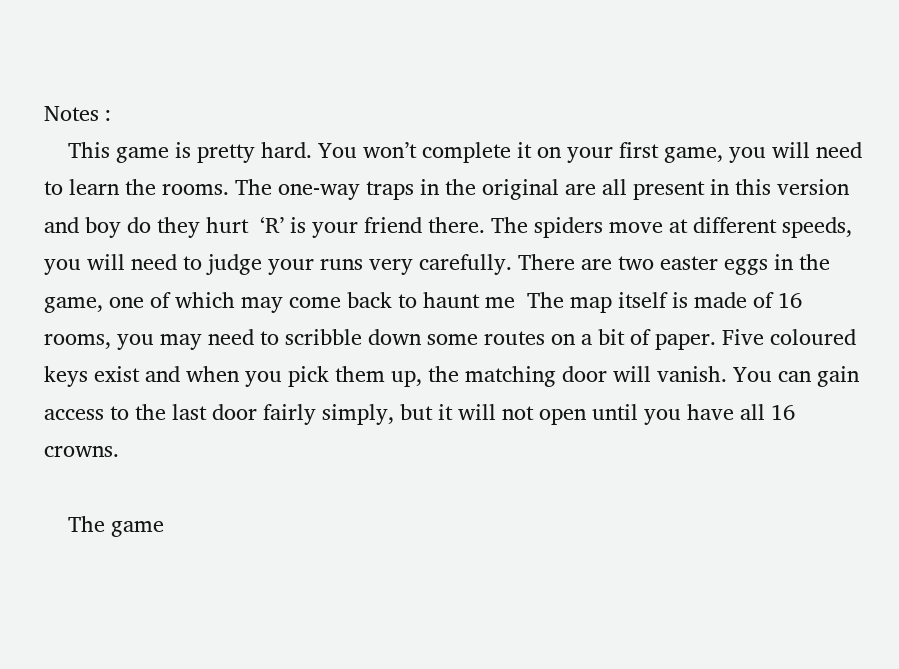Notes :
    This game is pretty hard. You won’t complete it on your first game, you will need to learn the rooms. The one-way traps in the original are all present in this version and boy do they hurt  ‘R’ is your friend there. The spiders move at different speeds, you will need to judge your runs very carefully. There are two easter eggs in the game, one of which may come back to haunt me  The map itself is made of 16 rooms, you may need to scribble down some routes on a bit of paper. Five coloured keys exist and when you pick them up, the matching door will vanish. You can gain access to the last door fairly simply, but it will not open until you have all 16 crowns.

    The game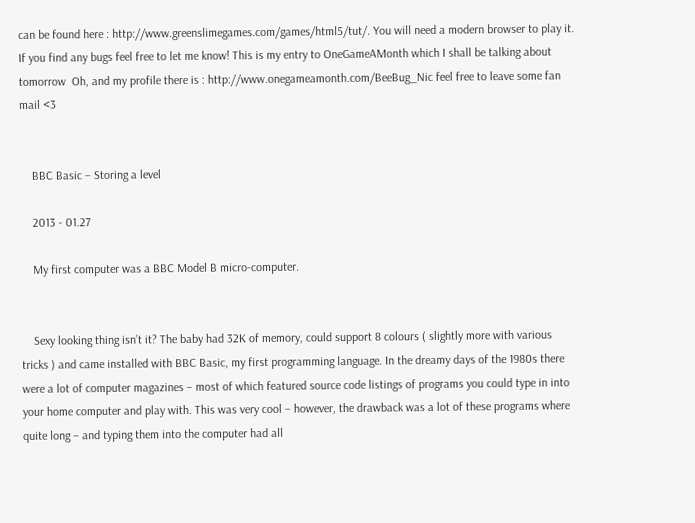can be found here : http://www.greenslimegames.com/games/html5/tut/. You will need a modern browser to play it. If you find any bugs feel free to let me know! This is my entry to OneGameAMonth which I shall be talking about tomorrow  Oh, and my profile there is : http://www.onegameamonth.com/BeeBug_Nic feel free to leave some fan mail <3


    BBC Basic – Storing a level

    2013 - 01.27

    My first computer was a BBC Model B micro-computer.


    Sexy looking thing isn’t it? The baby had 32K of memory, could support 8 colours ( slightly more with various tricks ) and came installed with BBC Basic, my first programming language. In the dreamy days of the 1980s there were a lot of computer magazines – most of which featured source code listings of programs you could type in into your home computer and play with. This was very cool – however, the drawback was a lot of these programs where quite long – and typing them into the computer had all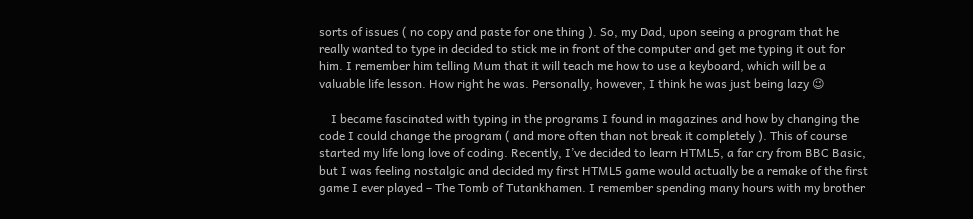sorts of issues ( no copy and paste for one thing ). So, my Dad, upon seeing a program that he really wanted to type in decided to stick me in front of the computer and get me typing it out for him. I remember him telling Mum that it will teach me how to use a keyboard, which will be a valuable life lesson. How right he was. Personally, however, I think he was just being lazy 😉

    I became fascinated with typing in the programs I found in magazines and how by changing the code I could change the program ( and more often than not break it completely ). This of course started my life long love of coding. Recently, I’ve decided to learn HTML5, a far cry from BBC Basic, but I was feeling nostalgic and decided my first HTML5 game would actually be a remake of the first game I ever played – The Tomb of Tutankhamen. I remember spending many hours with my brother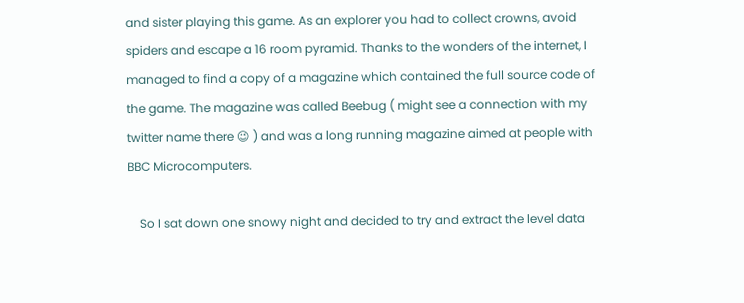and sister playing this game. As an explorer you had to collect crowns, avoid spiders and escape a 16 room pyramid. Thanks to the wonders of the internet, I managed to find a copy of a magazine which contained the full source code of the game. The magazine was called Beebug ( might see a connection with my twitter name there 😉 ) and was a long running magazine aimed at people with BBC Microcomputers.

    So I sat down one snowy night and decided to try and extract the level data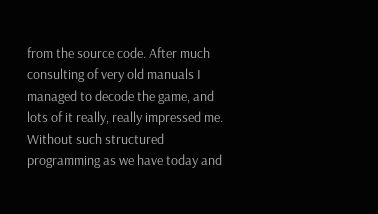from the source code. After much consulting of very old manuals I managed to decode the game, and lots of it really, really impressed me. Without such structured programming as we have today and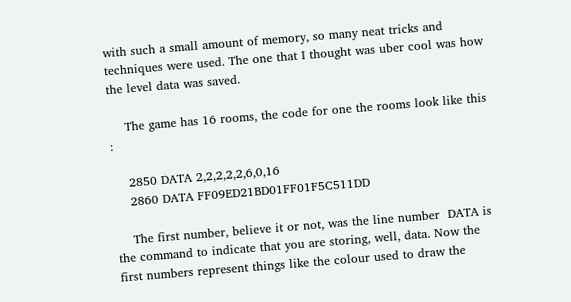with such a small amount of memory, so many neat tricks and techniques were used. The one that I thought was uber cool was how the level data was saved.

    The game has 16 rooms, the code for one the rooms look like this :

    2850 DATA 2,2,2,2,2,6,0,16
    2860 DATA FF09ED21BD01FF01F5C511DD

    The first number, believe it or not, was the line number  DATA is the command to indicate that you are storing, well, data. Now the first numbers represent things like the colour used to draw the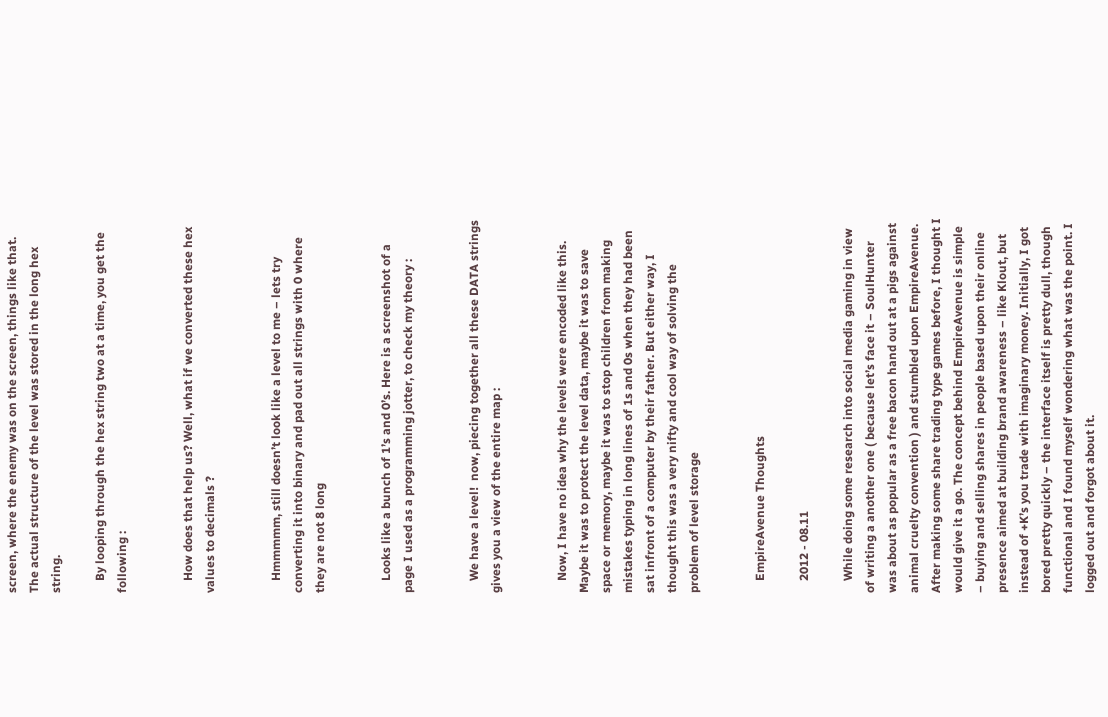screen, where the enemy was on the screen, things like that. The actual structure of the level was stored in the long hex string.

    By looping through the hex string two at a time, you get the following :


    How does that help us? Well, what if we converted these hex values to decimals ?


    Hmmmmm, still doesn’t look like a level to me – lets try converting it into binary and pad out all strings with 0 where they are not 8 long


    Looks like a bunch of 1’s and 0’s. Here is a screenshot of a page I used as a programming jotter, to check my theory :


    We have a level!  now, piecing together all these DATA strings gives you a view of the entire map :


    Now, I have no idea why the levels were encoded like this. Maybe it was to protect the level data, maybe it was to save space or memory, maybe it was to stop children from making mistakes typing in long lines of 1s and 0s when they had been sat infront of a computer by their father. But either way, I thought this was a very nifty and cool way of solving the problem of level storage


    EmpireAvenue Thoughts

    2012 - 08.11

    While doing some research into social media gaming in view of writing a another one ( because let’s face it – SoulHunter was about as popular as a free bacon hand out at a pigs against animal cruelty convention ) and stumbled upon EmpireAvenue. After making some share trading type games before, I thought I would give it a go. The concept behind EmpireAvenue is simple – buying and selling shares in people based upon their online presence aimed at building brand awareness – like Klout, but instead of +K’s you trade with imaginary money. Initially, I got bored pretty quickly – the interface itself is pretty dull, though functional and I found myself wondering what was the point. I logged out and forgot about it.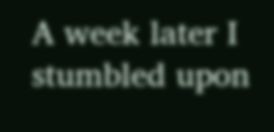A week later I stumbled upon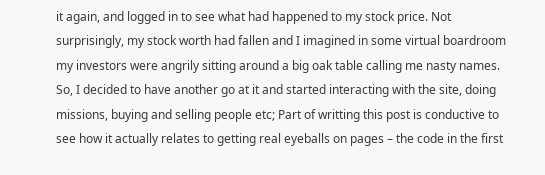it again, and logged in to see what had happened to my stock price. Not surprisingly, my stock worth had fallen and I imagined in some virtual boardroom my investors were angrily sitting around a big oak table calling me nasty names. So, I decided to have another go at it and started interacting with the site, doing missions, buying and selling people etc; Part of writting this post is conductive to see how it actually relates to getting real eyeballs on pages – the code in the first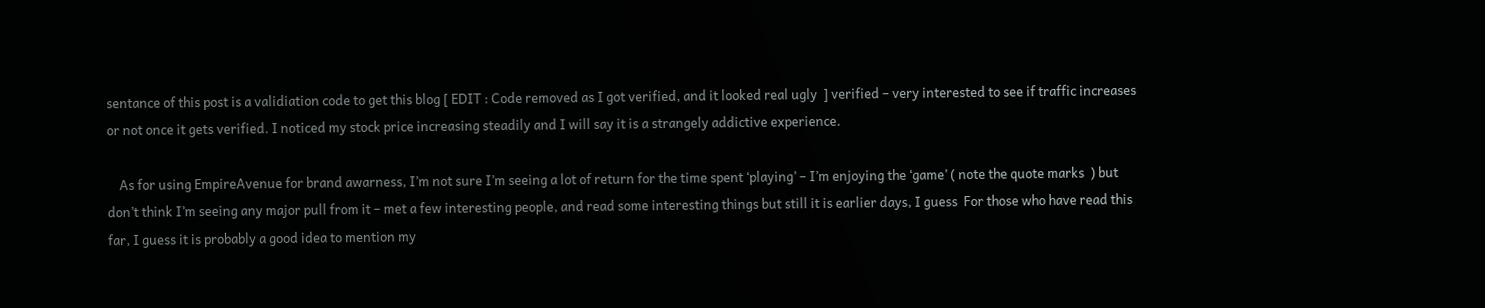sentance of this post is a validiation code to get this blog [ EDIT : Code removed as I got verified, and it looked real ugly  ] verified – very interested to see if traffic increases or not once it gets verified. I noticed my stock price increasing steadily and I will say it is a strangely addictive experience.

    As for using EmpireAvenue for brand awarness, I’m not sure I’m seeing a lot of return for the time spent ‘playing’ – I’m enjoying the ‘game’ ( note the quote marks  ) but don’t think I’m seeing any major pull from it – met a few interesting people, and read some interesting things but still it is earlier days, I guess  For those who have read this far, I guess it is probably a good idea to mention my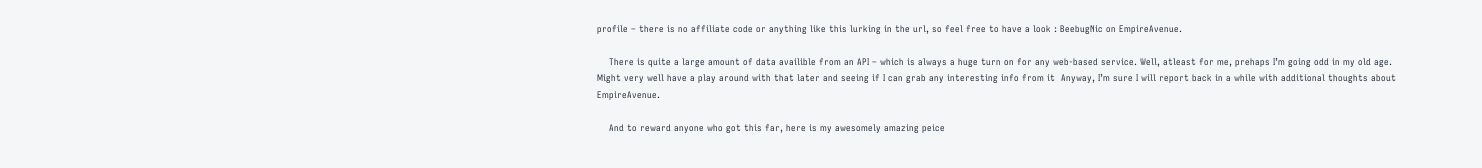profile – there is no affiliate code or anything like this lurking in the url, so feel free to have a look : BeebugNic on EmpireAvenue.

    There is quite a large amount of data availible from an API – which is always a huge turn on for any web-based service. Well, atleast for me, prehaps I’m going odd in my old age. Might very well have a play around with that later and seeing if I can grab any interesting info from it  Anyway, I’m sure I will report back in a while with additional thoughts about EmpireAvenue.

    And to reward anyone who got this far, here is my awesomely amazing peice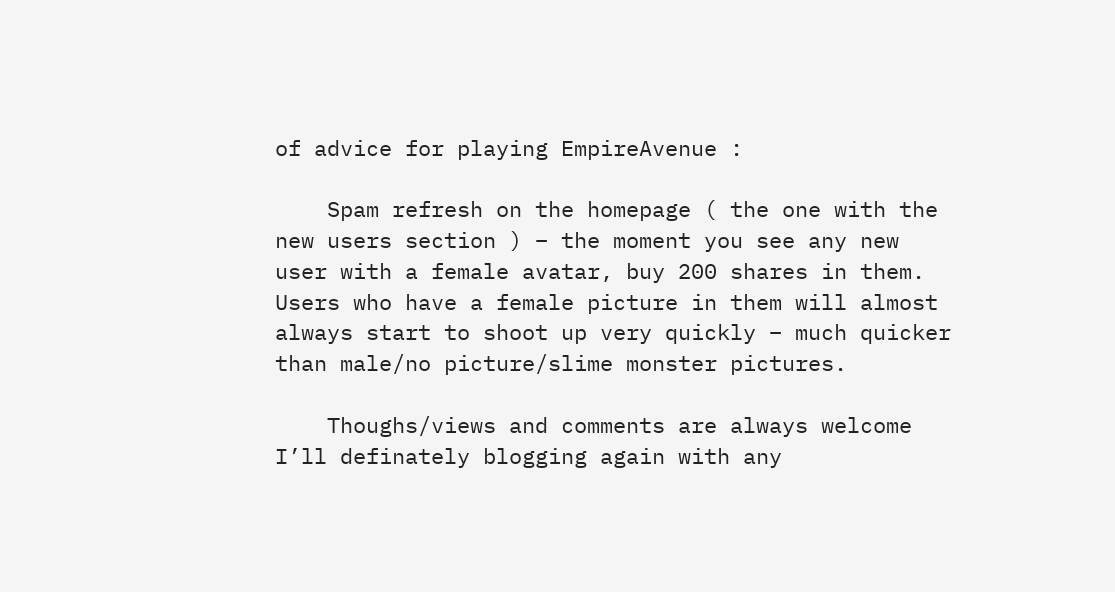of advice for playing EmpireAvenue :

    Spam refresh on the homepage ( the one with the new users section ) – the moment you see any new user with a female avatar, buy 200 shares in them. Users who have a female picture in them will almost always start to shoot up very quickly – much quicker than male/no picture/slime monster pictures.

    Thoughs/views and comments are always welcome  I’ll definately blogging again with any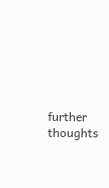further thoughts